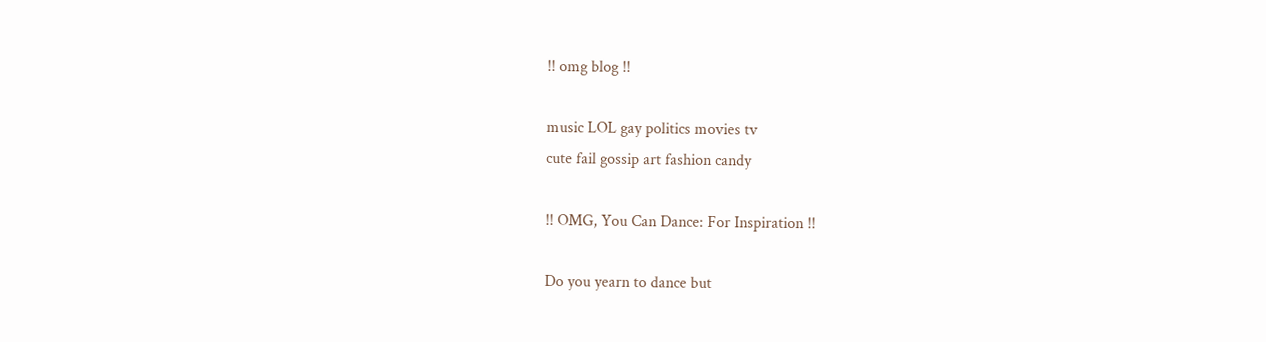!! omg blog !!

music LOL gay politics movies tv
cute fail gossip art fashion candy

!! OMG, You Can Dance: For Inspiration !!

Do you yearn to dance but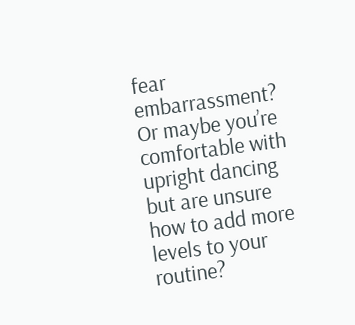fear embarrassment? Or maybe you’re comfortable with upright dancing but are unsure how to add more levels to your routine?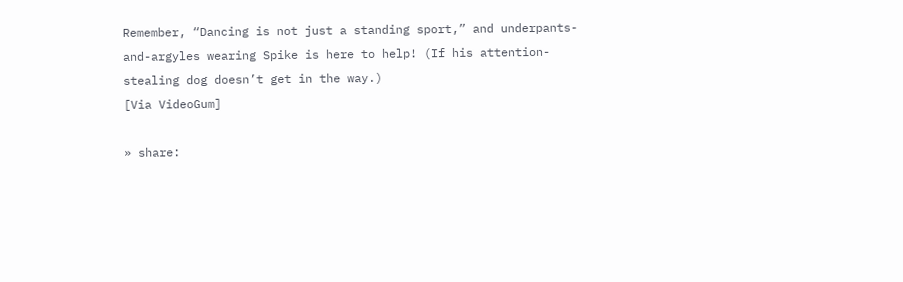Remember, “Dancing is not just a standing sport,” and underpants-and-argyles wearing Spike is here to help! (If his attention-stealing dog doesn’t get in the way.)
[Via VideoGum]

» share: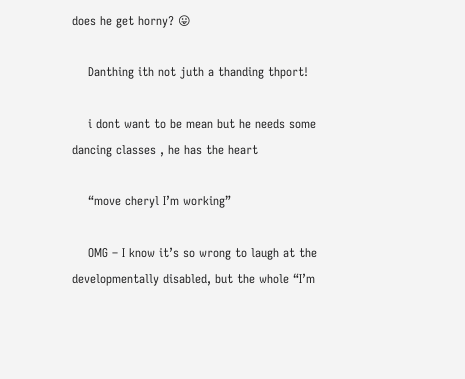does he get horny? 😛

    Danthing ith not juth a thanding thport!

    i dont want to be mean but he needs some dancing classes , he has the heart

    “move cheryl I’m working”

    OMG – I know it’s so wrong to laugh at the developmentally disabled, but the whole “I’m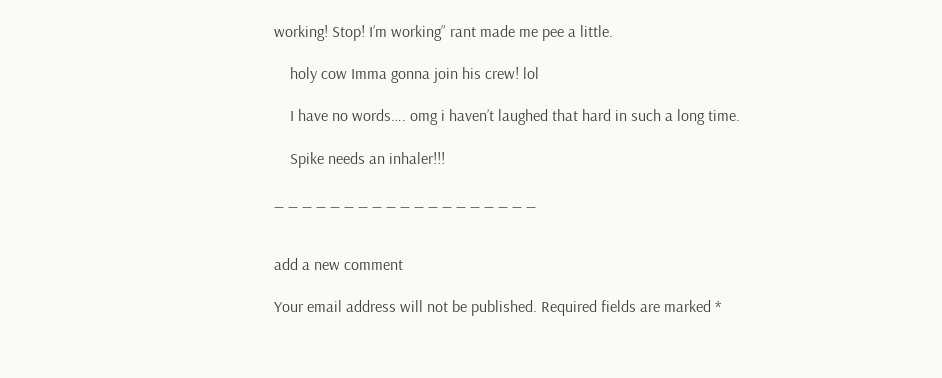working! Stop! I’m working” rant made me pee a little.

    holy cow Imma gonna join his crew! lol

    I have no words…. omg i haven’t laughed that hard in such a long time.

    Spike needs an inhaler!!!

_ _ _ _ _ _ _ _ _ _ _ _ _ _ _ _ _ _ _


add a new comment

Your email address will not be published. Required fields are marked *